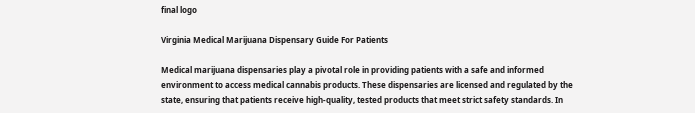final logo

Virginia Medical Marijuana Dispensary Guide For Patients

Medical marijuana dispensaries play a pivotal role in providing patients with a safe and informed environment to access medical cannabis products. These dispensaries are licensed and regulated by the state, ensuring that patients receive high-quality, tested products that meet strict safety standards. In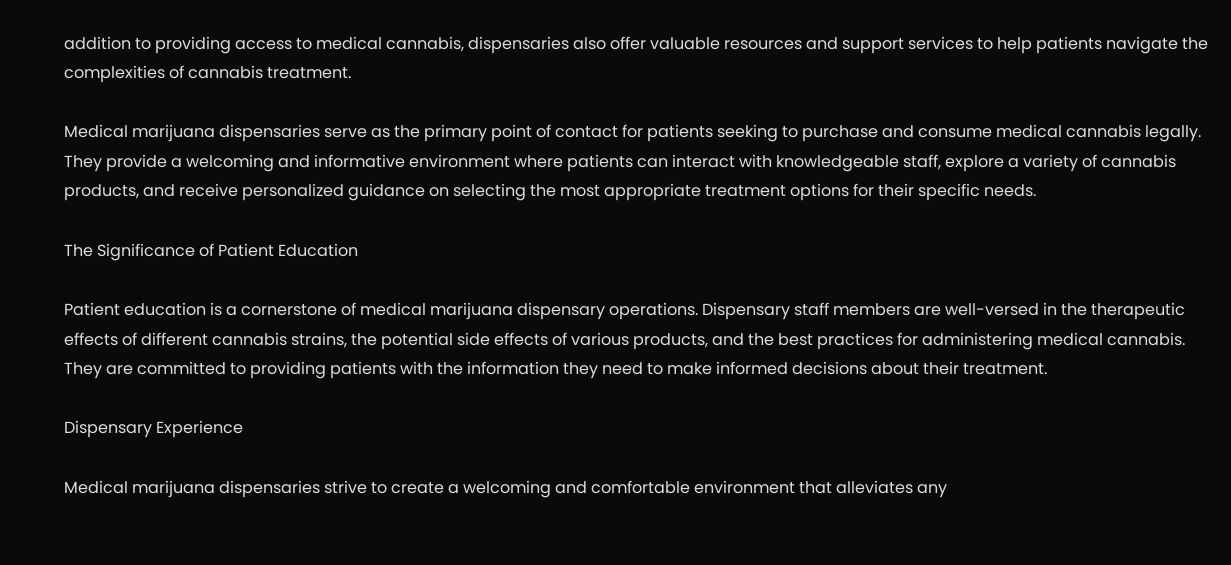addition to providing access to medical cannabis, dispensaries also offer valuable resources and support services to help patients navigate the complexities of cannabis treatment.

Medical marijuana dispensaries serve as the primary point of contact for patients seeking to purchase and consume medical cannabis legally. They provide a welcoming and informative environment where patients can interact with knowledgeable staff, explore a variety of cannabis products, and receive personalized guidance on selecting the most appropriate treatment options for their specific needs.

The Significance of Patient Education

Patient education is a cornerstone of medical marijuana dispensary operations. Dispensary staff members are well-versed in the therapeutic effects of different cannabis strains, the potential side effects of various products, and the best practices for administering medical cannabis. They are committed to providing patients with the information they need to make informed decisions about their treatment.

Dispensary Experience

Medical marijuana dispensaries strive to create a welcoming and comfortable environment that alleviates any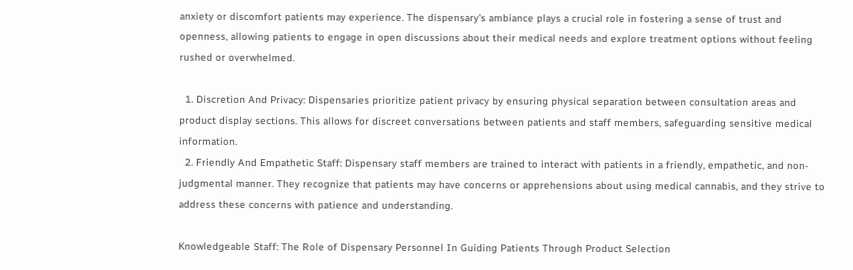anxiety or discomfort patients may experience. The dispensary’s ambiance plays a crucial role in fostering a sense of trust and openness, allowing patients to engage in open discussions about their medical needs and explore treatment options without feeling rushed or overwhelmed.

  1. Discretion And Privacy: Dispensaries prioritize patient privacy by ensuring physical separation between consultation areas and product display sections. This allows for discreet conversations between patients and staff members, safeguarding sensitive medical information.
  2. Friendly And Empathetic Staff: Dispensary staff members are trained to interact with patients in a friendly, empathetic, and non-judgmental manner. They recognize that patients may have concerns or apprehensions about using medical cannabis, and they strive to address these concerns with patience and understanding.

Knowledgeable Staff: The Role of Dispensary Personnel In Guiding Patients Through Product Selection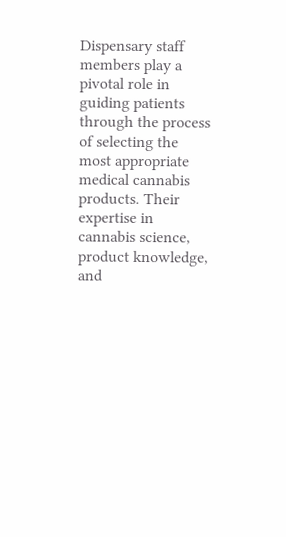Dispensary staff members play a pivotal role in guiding patients through the process of selecting the most appropriate medical cannabis products. Their expertise in cannabis science, product knowledge, and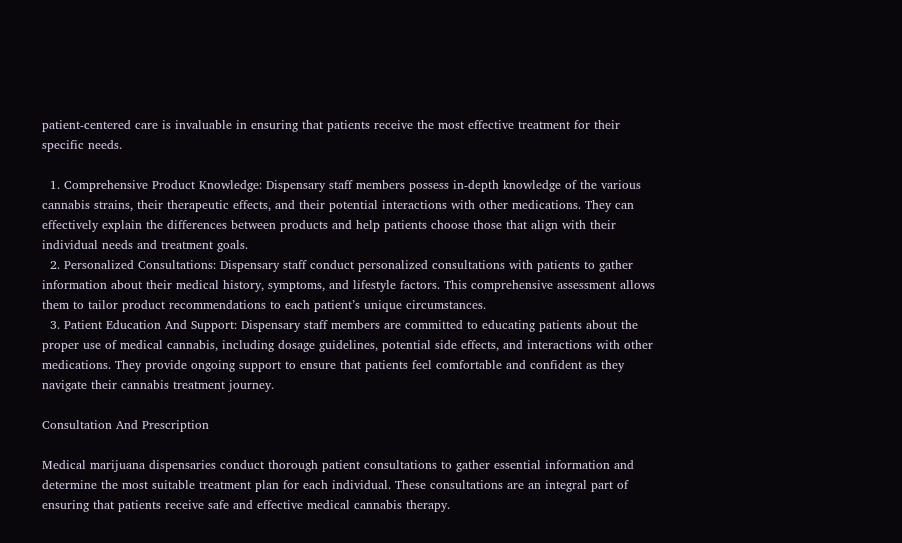patient-centered care is invaluable in ensuring that patients receive the most effective treatment for their specific needs.

  1. Comprehensive Product Knowledge: Dispensary staff members possess in-depth knowledge of the various cannabis strains, their therapeutic effects, and their potential interactions with other medications. They can effectively explain the differences between products and help patients choose those that align with their individual needs and treatment goals.
  2. Personalized Consultations: Dispensary staff conduct personalized consultations with patients to gather information about their medical history, symptoms, and lifestyle factors. This comprehensive assessment allows them to tailor product recommendations to each patient’s unique circumstances.
  3. Patient Education And Support: Dispensary staff members are committed to educating patients about the proper use of medical cannabis, including dosage guidelines, potential side effects, and interactions with other medications. They provide ongoing support to ensure that patients feel comfortable and confident as they navigate their cannabis treatment journey.

Consultation And Prescription

Medical marijuana dispensaries conduct thorough patient consultations to gather essential information and determine the most suitable treatment plan for each individual. These consultations are an integral part of ensuring that patients receive safe and effective medical cannabis therapy.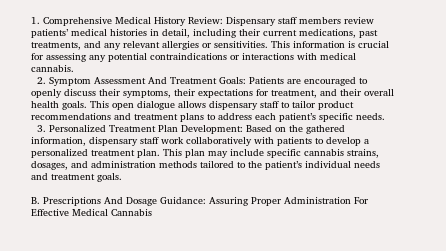1. Comprehensive Medical History Review: Dispensary staff members review patients’ medical histories in detail, including their current medications, past treatments, and any relevant allergies or sensitivities. This information is crucial for assessing any potential contraindications or interactions with medical cannabis.
  2. Symptom Assessment And Treatment Goals: Patients are encouraged to openly discuss their symptoms, their expectations for treatment, and their overall health goals. This open dialogue allows dispensary staff to tailor product recommendations and treatment plans to address each patient’s specific needs.
  3. Personalized Treatment Plan Development: Based on the gathered information, dispensary staff work collaboratively with patients to develop a personalized treatment plan. This plan may include specific cannabis strains, dosages, and administration methods tailored to the patient’s individual needs and treatment goals.

B. Prescriptions And Dosage Guidance: Assuring Proper Administration For Effective Medical Cannabis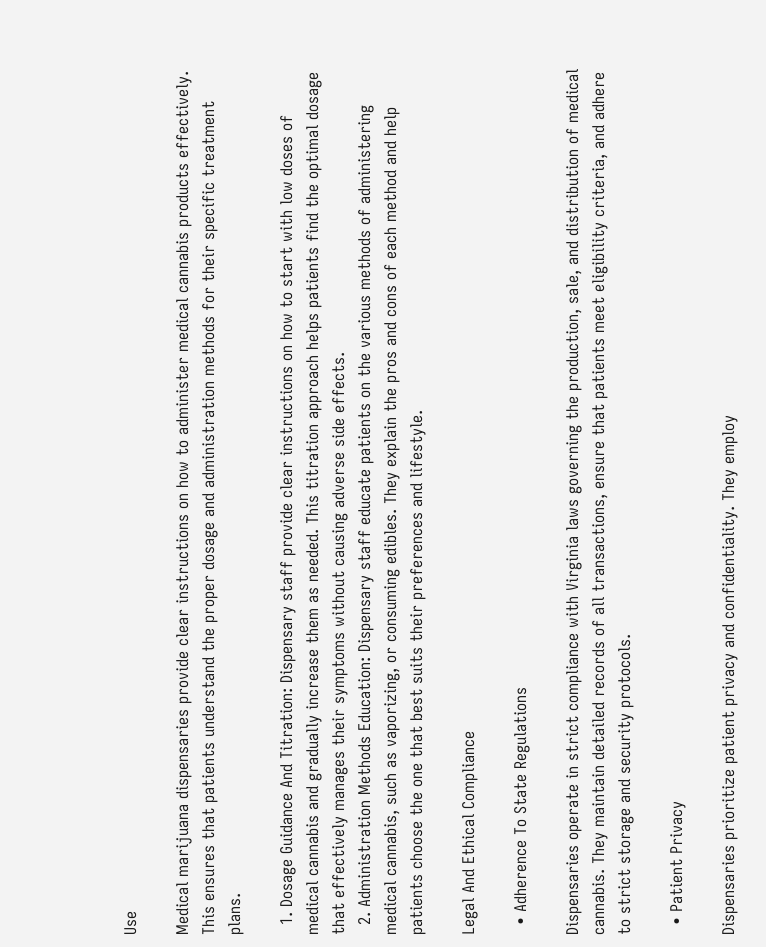Use

Medical marijuana dispensaries provide clear instructions on how to administer medical cannabis products effectively. This ensures that patients understand the proper dosage and administration methods for their specific treatment plans.

  1. Dosage Guidance And Titration: Dispensary staff provide clear instructions on how to start with low doses of medical cannabis and gradually increase them as needed. This titration approach helps patients find the optimal dosage that effectively manages their symptoms without causing adverse side effects.
  2. Administration Methods Education: Dispensary staff educate patients on the various methods of administering medical cannabis, such as vaporizing, or consuming edibles. They explain the pros and cons of each method and help patients choose the one that best suits their preferences and lifestyle.

Legal And Ethical Compliance

  • Adherence To State Regulations

Dispensaries operate in strict compliance with Virginia laws governing the production, sale, and distribution of medical cannabis. They maintain detailed records of all transactions, ensure that patients meet eligibility criteria, and adhere to strict storage and security protocols.

  • Patient Privacy

Dispensaries prioritize patient privacy and confidentiality. They employ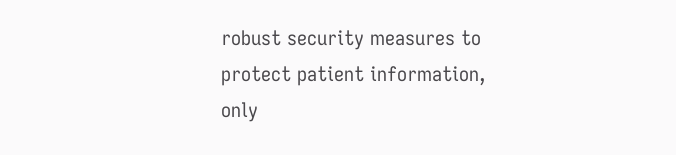robust security measures to protect patient information, only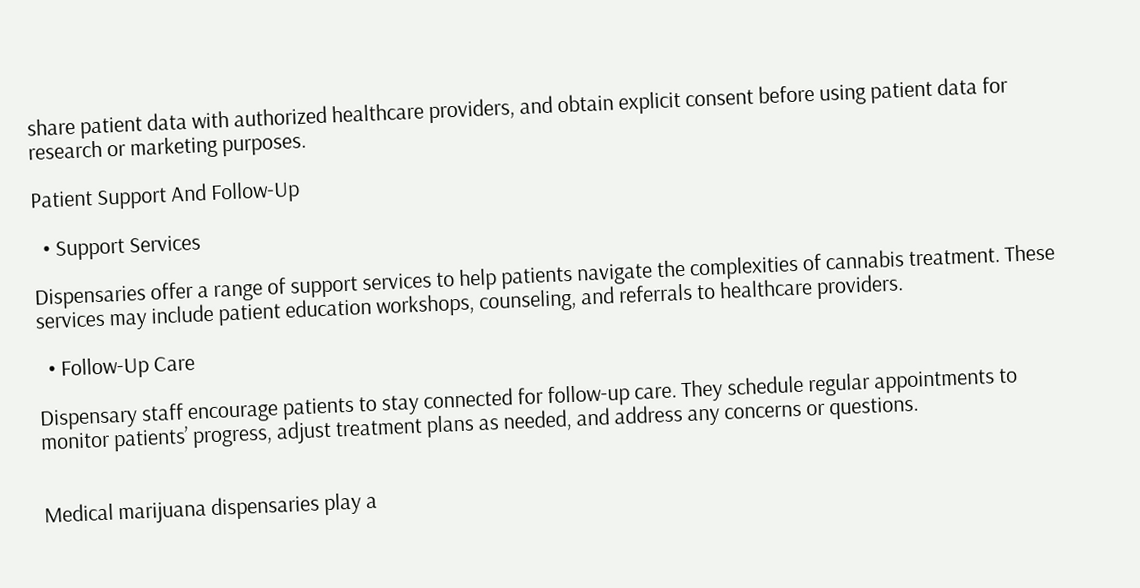share patient data with authorized healthcare providers, and obtain explicit consent before using patient data for research or marketing purposes.

Patient Support And Follow-Up

  • Support Services

Dispensaries offer a range of support services to help patients navigate the complexities of cannabis treatment. These services may include patient education workshops, counseling, and referrals to healthcare providers.

  • Follow-Up Care

Dispensary staff encourage patients to stay connected for follow-up care. They schedule regular appointments to monitor patients’ progress, adjust treatment plans as needed, and address any concerns or questions.


Medical marijuana dispensaries play a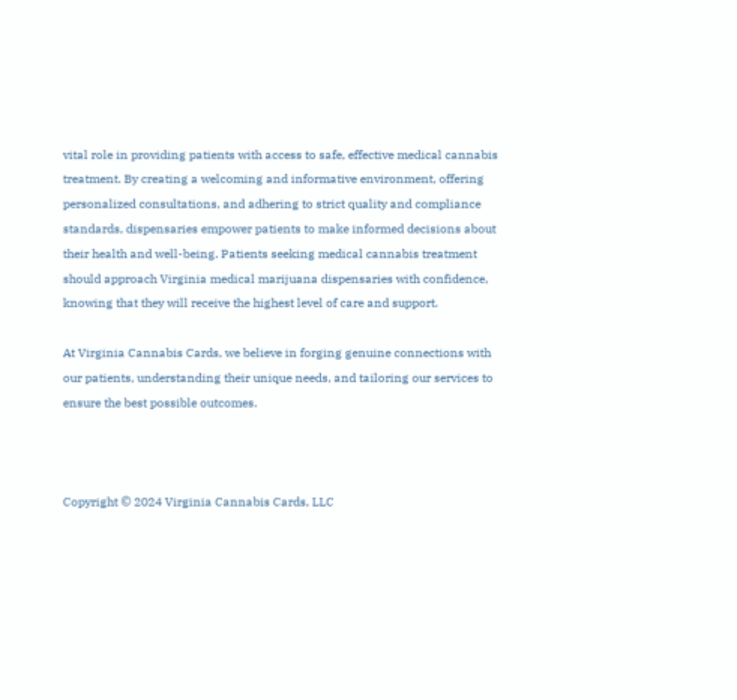vital role in providing patients with access to safe, effective medical cannabis treatment. By creating a welcoming and informative environment, offering personalized consultations, and adhering to strict quality and compliance standards, dispensaries empower patients to make informed decisions about their health and well-being. Patients seeking medical cannabis treatment should approach Virginia medical marijuana dispensaries with confidence, knowing that they will receive the highest level of care and support.

At Virginia Cannabis Cards, we believe in forging genuine connections with our patients, understanding their unique needs, and tailoring our services to ensure the best possible outcomes.



Copyright © 2024 Virginia Cannabis Cards, LLC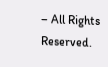– All Rights Reserved.